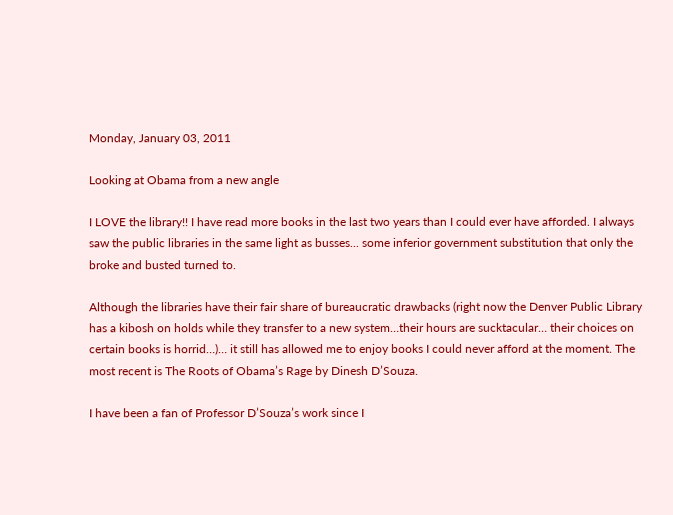Monday, January 03, 2011

Looking at Obama from a new angle

I LOVE the library!! I have read more books in the last two years than I could ever have afforded. I always saw the public libraries in the same light as busses... some inferior government substitution that only the broke and busted turned to.

Although the libraries have their fair share of bureaucratic drawbacks (right now the Denver Public Library has a kibosh on holds while they transfer to a new system…their hours are sucktacular… their choices on certain books is horrid…)… it still has allowed me to enjoy books I could never afford at the moment. The most recent is The Roots of Obama’s Rage by Dinesh D’Souza.

I have been a fan of Professor D’Souza’s work since I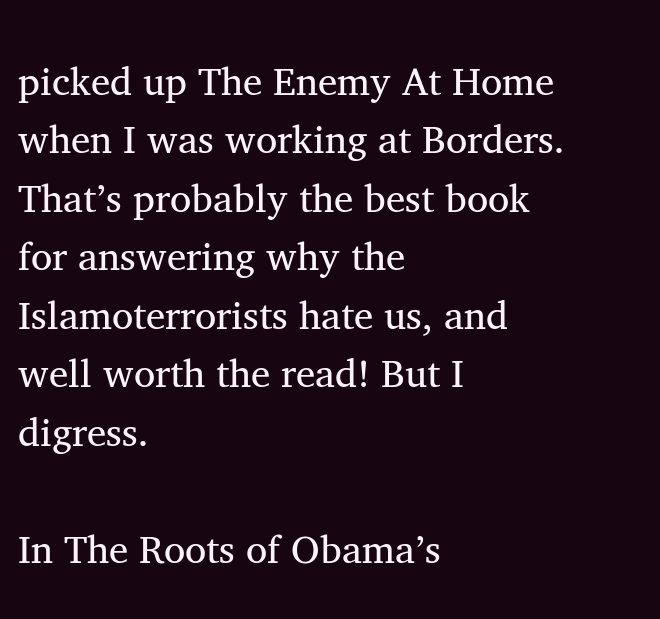picked up The Enemy At Home
when I was working at Borders. That’s probably the best book for answering why the Islamoterrorists hate us, and well worth the read! But I digress.

In The Roots of Obama’s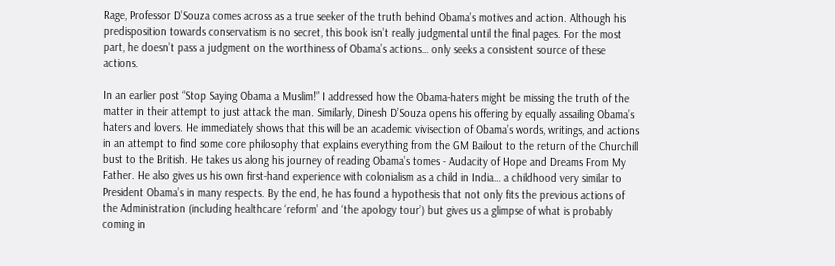Rage, Professor D’Souza comes across as a true seeker of the truth behind Obama’s motives and action. Although his predisposition towards conservatism is no secret, this book isn’t really judgmental until the final pages. For the most part, he doesn’t pass a judgment on the worthiness of Obama’s actions… only seeks a consistent source of these actions.

In an earlier post “Stop Saying Obama a Muslim!” I addressed how the Obama-haters might be missing the truth of the matter in their attempt to just attack the man. Similarly, Dinesh D’Souza opens his offering by equally assailing Obama’s haters and lovers. He immediately shows that this will be an academic vivisection of Obama’s words, writings, and actions in an attempt to find some core philosophy that explains everything from the GM Bailout to the return of the Churchill bust to the British. He takes us along his journey of reading Obama’s tomes - Audacity of Hope and Dreams From My Father. He also gives us his own first-hand experience with colonialism as a child in India… a childhood very similar to President Obama’s in many respects. By the end, he has found a hypothesis that not only fits the previous actions of the Administration (including healthcare ‘reform’ and ‘the apology tour’) but gives us a glimpse of what is probably coming in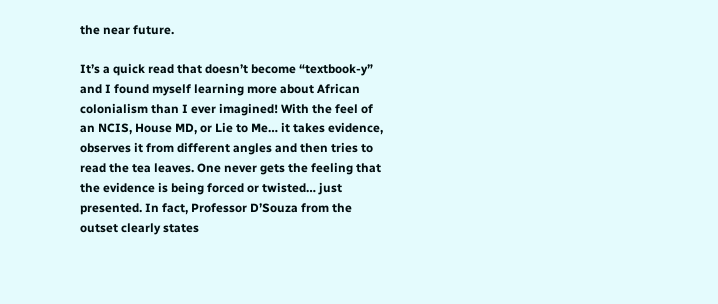the near future.

It’s a quick read that doesn’t become “textbook-y” and I found myself learning more about African colonialism than I ever imagined! With the feel of an NCIS, House MD, or Lie to Me… it takes evidence, observes it from different angles and then tries to read the tea leaves. One never gets the feeling that the evidence is being forced or twisted… just presented. In fact, Professor D’Souza from the outset clearly states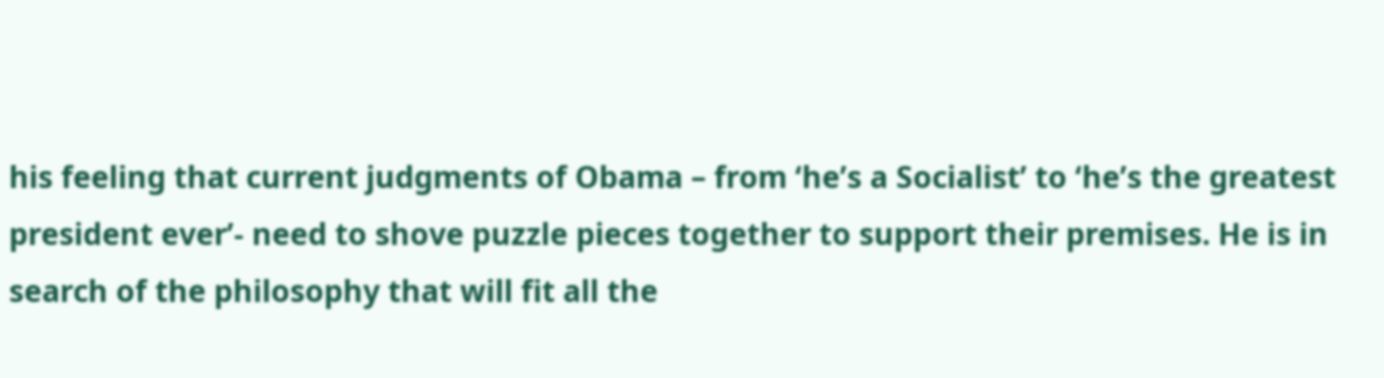his feeling that current judgments of Obama – from ‘he’s a Socialist’ to ‘he’s the greatest president ever’- need to shove puzzle pieces together to support their premises. He is in search of the philosophy that will fit all the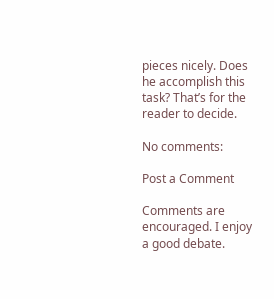pieces nicely. Does he accomplish this task? That’s for the reader to decide.

No comments:

Post a Comment

Comments are encouraged. I enjoy a good debate.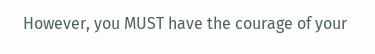However, you MUST have the courage of your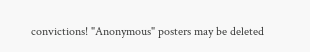convictions! "Anonymous" posters may be deleted